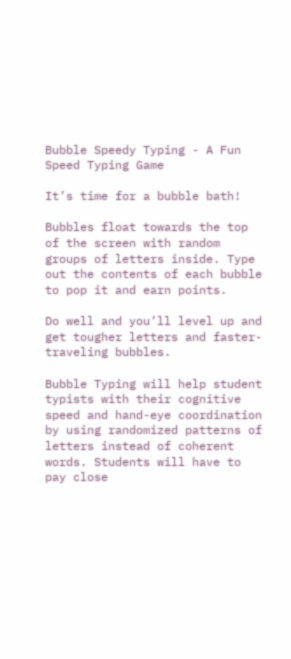Bubble Speedy Typing - A Fun Speed Typing Game

It’s time for a bubble bath!

Bubbles float towards the top of the screen with random groups of letters inside. Type out the contents of each bubble to pop it and earn points.

Do well and you’ll level up and get tougher letters and faster-traveling bubbles.

Bubble Typing will help student typists with their cognitive speed and hand-eye coordination by using randomized patterns of letters instead of coherent words. Students will have to pay close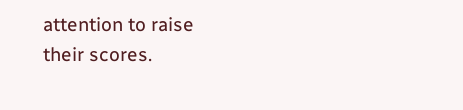attention to raise their scores.